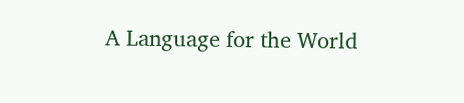A Language for the World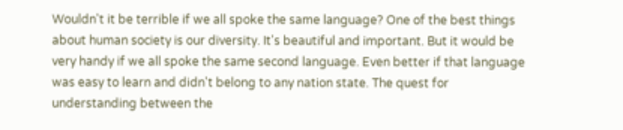Wouldn't it be terrible if we all spoke the same language? One of the best things about human society is our diversity. It's beautiful and important. But it would be very handy if we all spoke the same second language. Even better if that language was easy to learn and didn't belong to any nation state. The quest for understanding between the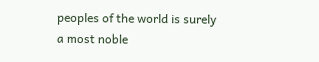peoples of the world is surely a most noble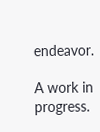endeavor.

A work in progress.